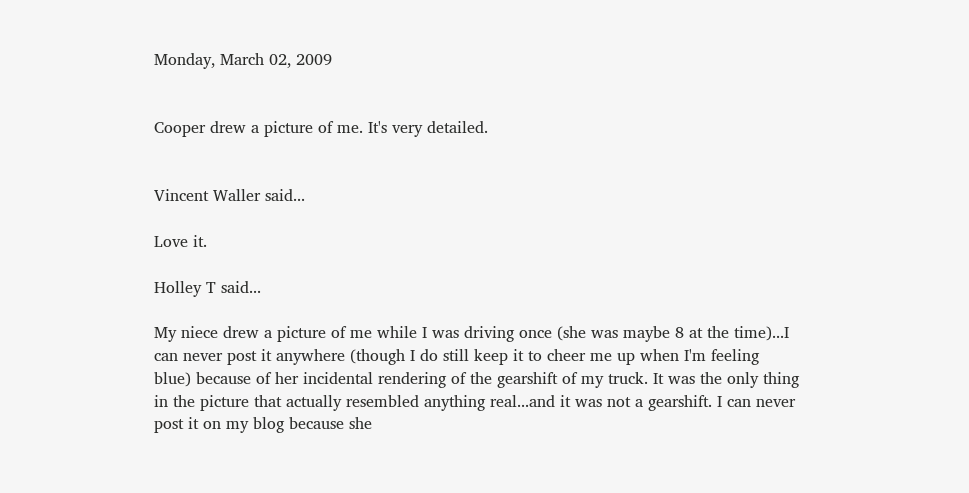Monday, March 02, 2009


Cooper drew a picture of me. It's very detailed.


Vincent Waller said...

Love it.

Holley T said...

My niece drew a picture of me while I was driving once (she was maybe 8 at the time)...I can never post it anywhere (though I do still keep it to cheer me up when I'm feeling blue) because of her incidental rendering of the gearshift of my truck. It was the only thing in the picture that actually resembled anything real...and it was not a gearshift. I can never post it on my blog because she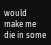would make me die in some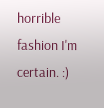horrible fashion I'm certain. :)